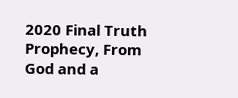2020 Final Truth Prophecy, From God and a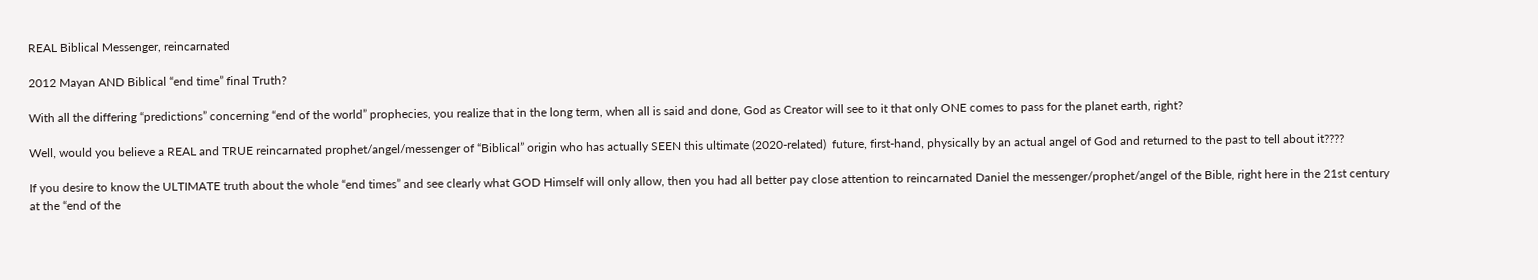REAL Biblical Messenger, reincarnated

2012 Mayan AND Biblical “end time” final Truth?

With all the differing “predictions” concerning “end of the world” prophecies, you realize that in the long term, when all is said and done, God as Creator will see to it that only ONE comes to pass for the planet earth, right?

Well, would you believe a REAL and TRUE reincarnated prophet/angel/messenger of “Biblical” origin who has actually SEEN this ultimate (2020-related)  future, first-hand, physically by an actual angel of God and returned to the past to tell about it????

If you desire to know the ULTIMATE truth about the whole “end times” and see clearly what GOD Himself will only allow, then you had all better pay close attention to reincarnated Daniel the messenger/prophet/angel of the Bible, right here in the 21st century at the “end of the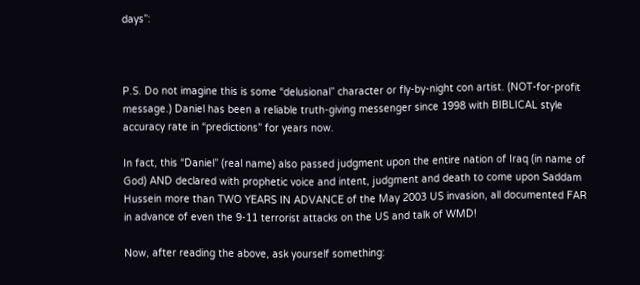days”:



P.S. Do not imagine this is some “delusional” character or fly-by-night con artist. (NOT-for-profit message.) Daniel has been a reliable truth-giving messenger since 1998 with BIBLICAL style accuracy rate in “predictions” for years now.

In fact, this “Daniel” (real name) also passed judgment upon the entire nation of Iraq (in name of God) AND declared with prophetic voice and intent, judgment and death to come upon Saddam Hussein more than TWO YEARS IN ADVANCE of the May 2003 US invasion, all documented FAR in advance of even the 9-11 terrorist attacks on the US and talk of WMD!

Now, after reading the above, ask yourself something: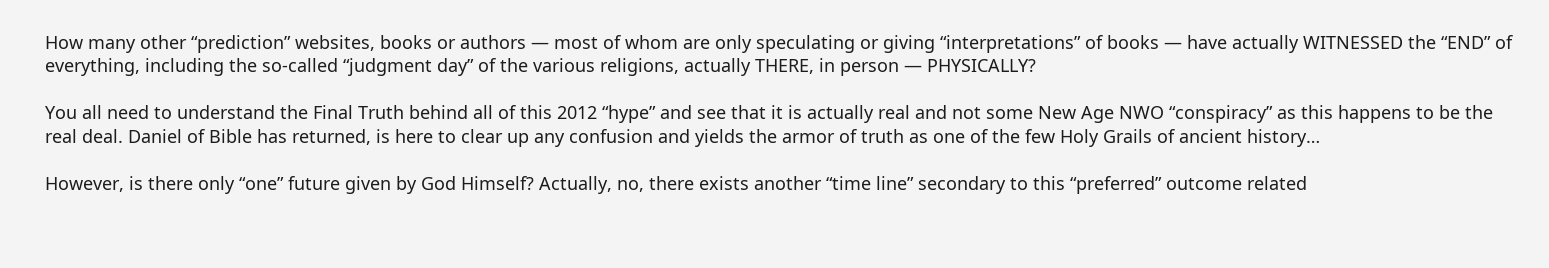How many other “prediction” websites, books or authors — most of whom are only speculating or giving “interpretations” of books — have actually WITNESSED the “END” of everything, including the so-called “judgment day” of the various religions, actually THERE, in person — PHYSICALLY?

You all need to understand the Final Truth behind all of this 2012 “hype” and see that it is actually real and not some New Age NWO “conspiracy” as this happens to be the real deal. Daniel of Bible has returned, is here to clear up any confusion and yields the armor of truth as one of the few Holy Grails of ancient history…

However, is there only “one” future given by God Himself? Actually, no, there exists another “time line” secondary to this “preferred” outcome related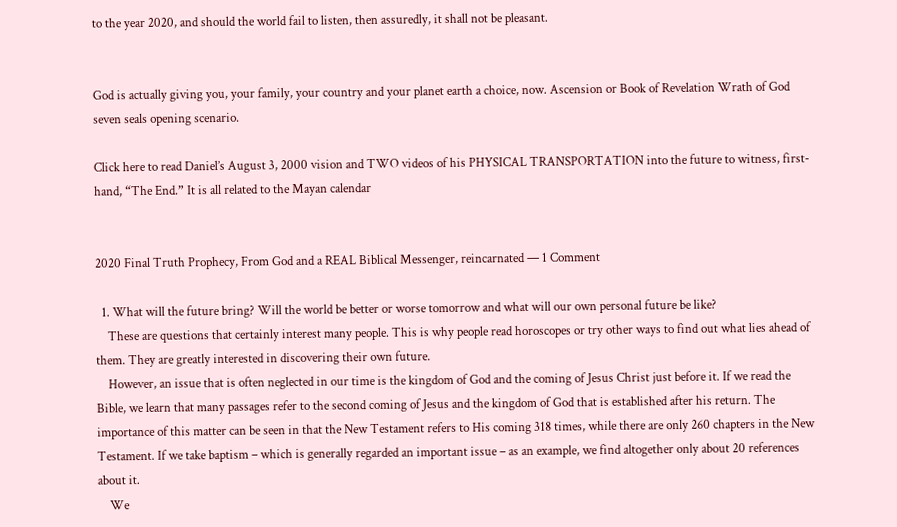to the year 2020, and should the world fail to listen, then assuredly, it shall not be pleasant.


God is actually giving you, your family, your country and your planet earth a choice, now. Ascension or Book of Revelation Wrath of God seven seals opening scenario.

Click here to read Daniel’s August 3, 2000 vision and TWO videos of his PHYSICAL TRANSPORTATION into the future to witness, first-hand, “The End.” It is all related to the Mayan calendar


2020 Final Truth Prophecy, From God and a REAL Biblical Messenger, reincarnated — 1 Comment

  1. What will the future bring? Will the world be better or worse tomorrow and what will our own personal future be like?
    These are questions that certainly interest many people. This is why people read horoscopes or try other ways to find out what lies ahead of them. They are greatly interested in discovering their own future.
    However, an issue that is often neglected in our time is the kingdom of God and the coming of Jesus Christ just before it. If we read the Bible, we learn that many passages refer to the second coming of Jesus and the kingdom of God that is established after his return. The importance of this matter can be seen in that the New Testament refers to His coming 318 times, while there are only 260 chapters in the New Testament. If we take baptism – which is generally regarded an important issue – as an example, we find altogether only about 20 references about it.
    We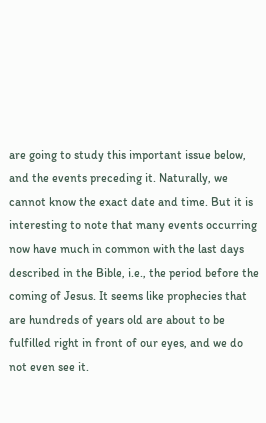are going to study this important issue below, and the events preceding it. Naturally, we cannot know the exact date and time. But it is interesting to note that many events occurring now have much in common with the last days described in the Bible, i.e., the period before the coming of Jesus. It seems like prophecies that are hundreds of years old are about to be fulfilled right in front of our eyes, and we do not even see it.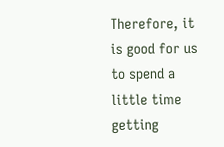Therefore, it is good for us to spend a little time getting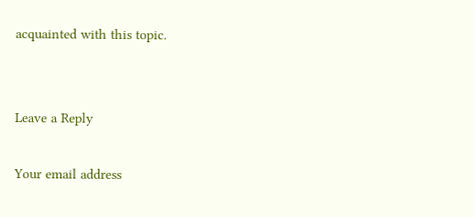acquainted with this topic.


Leave a Reply

Your email address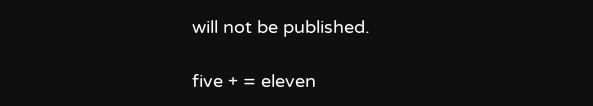will not be published.

five + = eleven